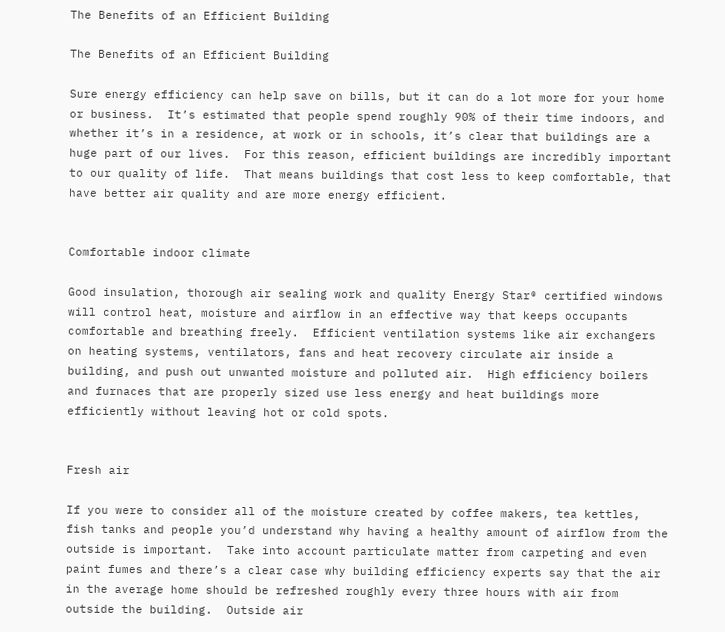The Benefits of an Efficient Building

The Benefits of an Efficient Building

Sure energy efficiency can help save on bills, but it can do a lot more for your home or business.  It’s estimated that people spend roughly 90% of their time indoors, and whether it’s in a residence, at work or in schools, it’s clear that buildings are a huge part of our lives.  For this reason, efficient buildings are incredibly important to our quality of life.  That means buildings that cost less to keep comfortable, that have better air quality and are more energy efficient.


Comfortable indoor climate

Good insulation, thorough air sealing work and quality Energy Star® certified windows will control heat, moisture and airflow in an effective way that keeps occupants comfortable and breathing freely.  Efficient ventilation systems like air exchangers on heating systems, ventilators, fans and heat recovery circulate air inside a building, and push out unwanted moisture and polluted air.  High efficiency boilers and furnaces that are properly sized use less energy and heat buildings more efficiently without leaving hot or cold spots.


Fresh air

If you were to consider all of the moisture created by coffee makers, tea kettles, fish tanks and people you’d understand why having a healthy amount of airflow from the outside is important.  Take into account particulate matter from carpeting and even paint fumes and there’s a clear case why building efficiency experts say that the air in the average home should be refreshed roughly every three hours with air from outside the building.  Outside air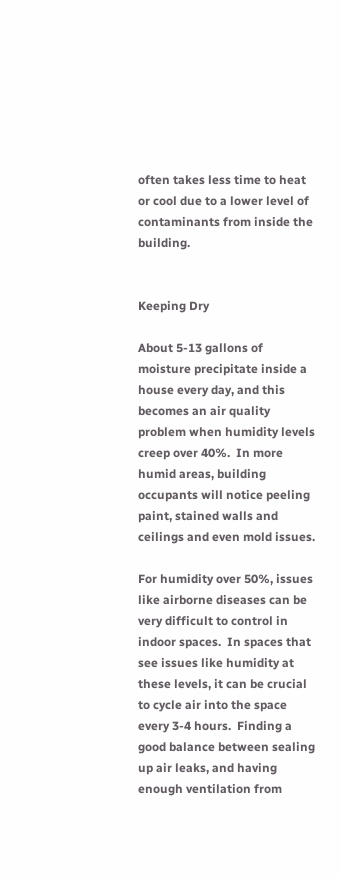often takes less time to heat or cool due to a lower level of contaminants from inside the building.


Keeping Dry

About 5-13 gallons of moisture precipitate inside a house every day, and this becomes an air quality problem when humidity levels creep over 40%.  In more humid areas, building occupants will notice peeling paint, stained walls and ceilings and even mold issues.

For humidity over 50%, issues like airborne diseases can be very difficult to control in indoor spaces.  In spaces that see issues like humidity at these levels, it can be crucial to cycle air into the space every 3-4 hours.  Finding a good balance between sealing up air leaks, and having enough ventilation from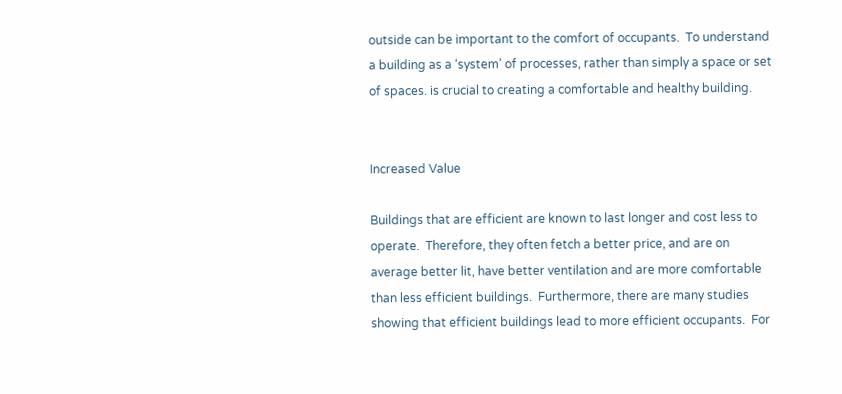outside can be important to the comfort of occupants.  To understand a building as a ‘system’ of processes, rather than simply a space or set of spaces. is crucial to creating a comfortable and healthy building.


Increased Value

Buildings that are efficient are known to last longer and cost less to operate.  Therefore, they often fetch a better price, and are on average better lit, have better ventilation and are more comfortable than less efficient buildings.  Furthermore, there are many studies showing that efficient buildings lead to more efficient occupants.  For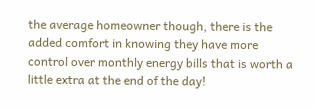the average homeowner though, there is the added comfort in knowing they have more control over monthly energy bills that is worth a little extra at the end of the day!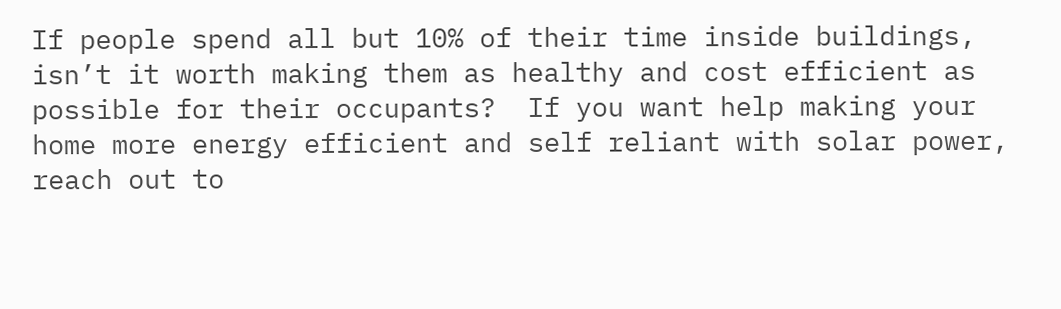If people spend all but 10% of their time inside buildings, isn’t it worth making them as healthy and cost efficient as possible for their occupants?  If you want help making your home more energy efficient and self reliant with solar power, reach out to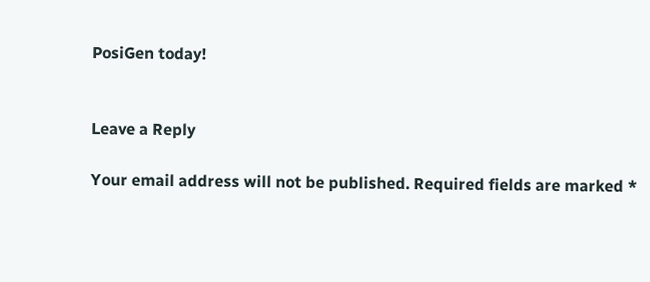PosiGen today!


Leave a Reply

Your email address will not be published. Required fields are marked *